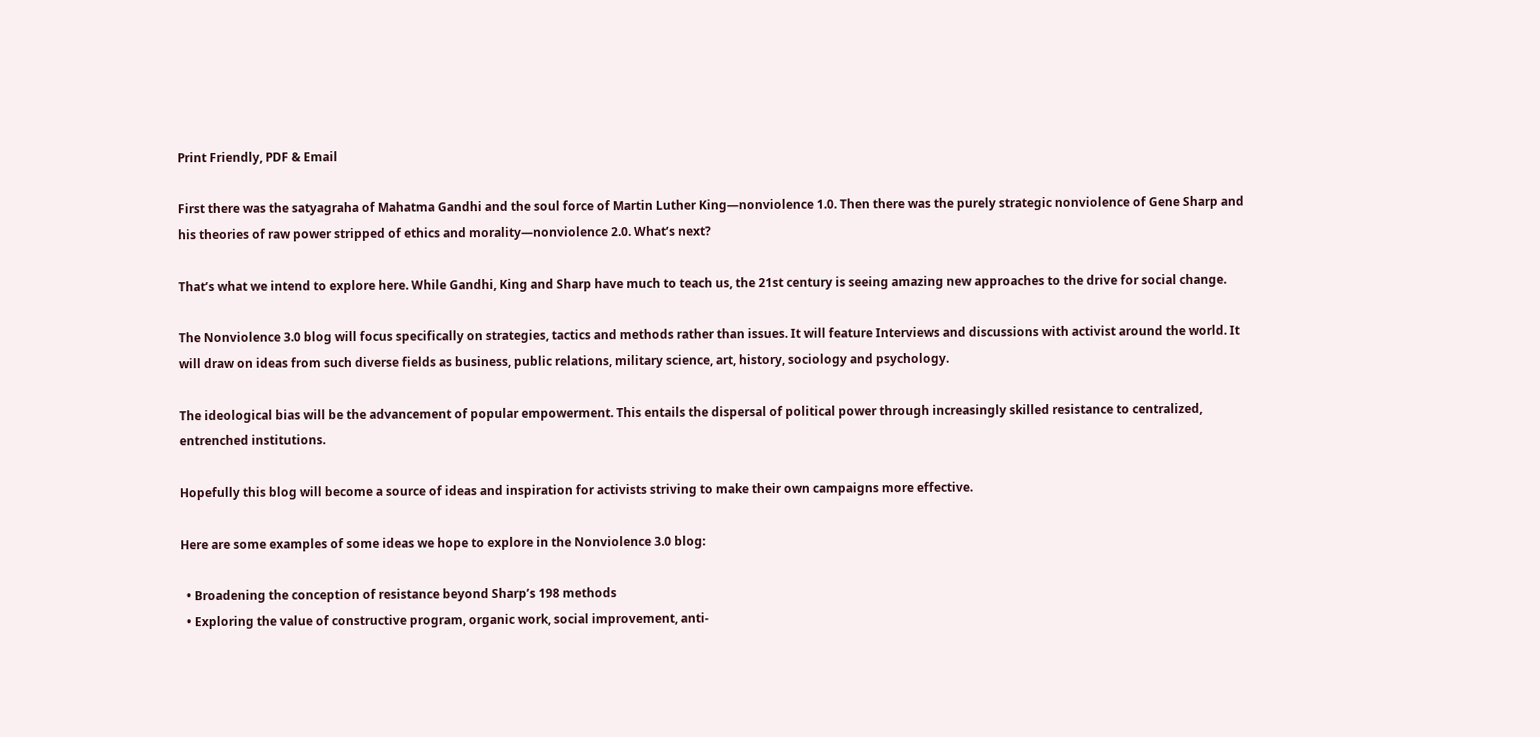Print Friendly, PDF & Email

First there was the satyagraha of Mahatma Gandhi and the soul force of Martin Luther King—nonviolence 1.0. Then there was the purely strategic nonviolence of Gene Sharp and his theories of raw power stripped of ethics and morality—nonviolence 2.0. What’s next?

That’s what we intend to explore here. While Gandhi, King and Sharp have much to teach us, the 21st century is seeing amazing new approaches to the drive for social change.

The Nonviolence 3.0 blog will focus specifically on strategies, tactics and methods rather than issues. It will feature Interviews and discussions with activist around the world. It will draw on ideas from such diverse fields as business, public relations, military science, art, history, sociology and psychology.

The ideological bias will be the advancement of popular empowerment. This entails the dispersal of political power through increasingly skilled resistance to centralized, entrenched institutions.

Hopefully this blog will become a source of ideas and inspiration for activists striving to make their own campaigns more effective.

Here are some examples of some ideas we hope to explore in the Nonviolence 3.0 blog:

  • Broadening the conception of resistance beyond Sharp’s 198 methods
  • Exploring the value of constructive program, organic work, social improvement, anti-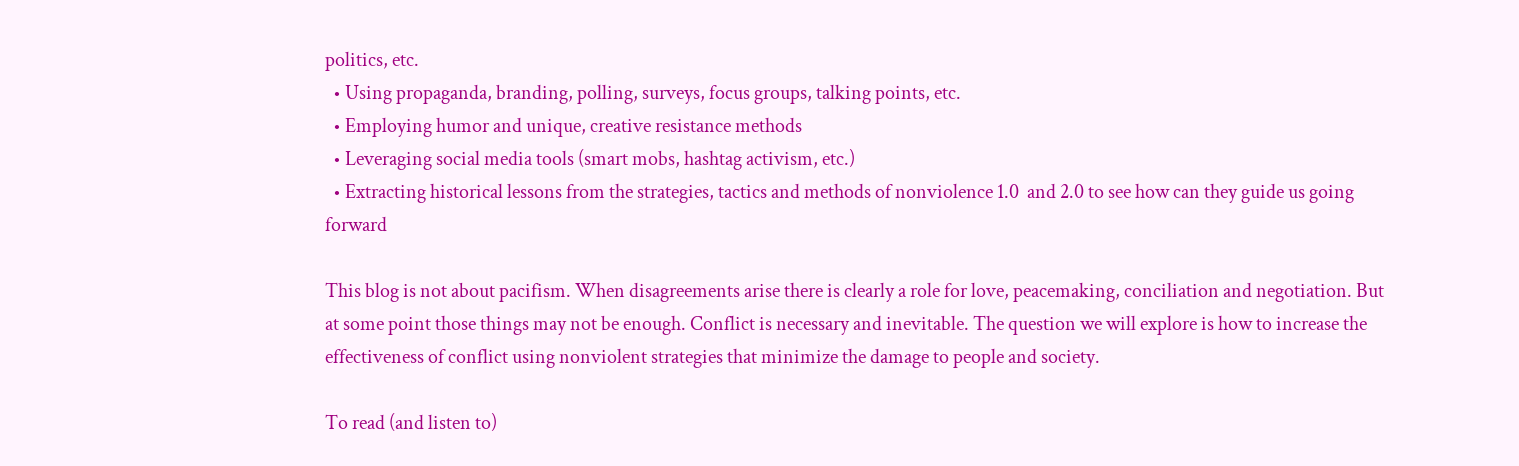politics, etc.
  • Using propaganda, branding, polling, surveys, focus groups, talking points, etc.
  • Employing humor and unique, creative resistance methods
  • Leveraging social media tools (smart mobs, hashtag activism, etc.)
  • Extracting historical lessons from the strategies, tactics and methods of nonviolence 1.0  and 2.0 to see how can they guide us going forward

This blog is not about pacifism. When disagreements arise there is clearly a role for love, peacemaking, conciliation and negotiation. But at some point those things may not be enough. Conflict is necessary and inevitable. The question we will explore is how to increase the effectiveness of conflict using nonviolent strategies that minimize the damage to people and society.

To read (and listen to)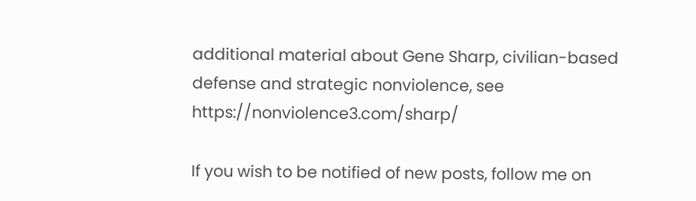additional material about Gene Sharp, civilian-based defense and strategic nonviolence, see https://nonviolence3.com/sharp/

If you wish to be notified of new posts, follow me on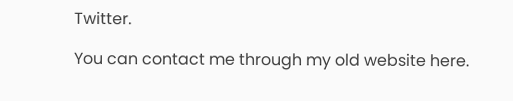Twitter.

You can contact me through my old website here.